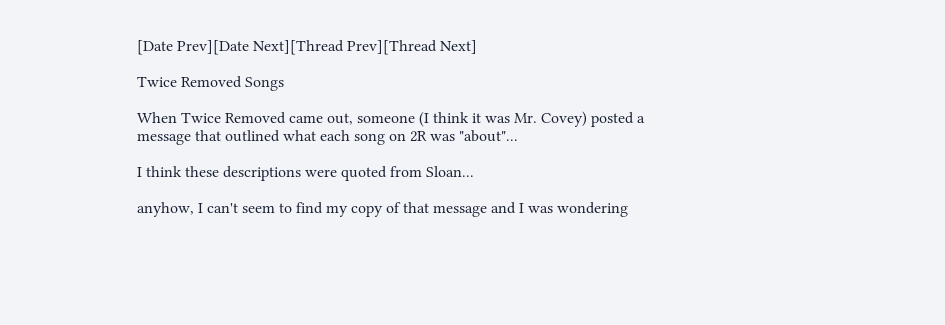[Date Prev][Date Next][Thread Prev][Thread Next]

Twice Removed Songs

When Twice Removed came out, someone (I think it was Mr. Covey) posted a
message that outlined what each song on 2R was "about"...

I think these descriptions were quoted from Sloan...

anyhow, I can't seem to find my copy of that message and I was wondering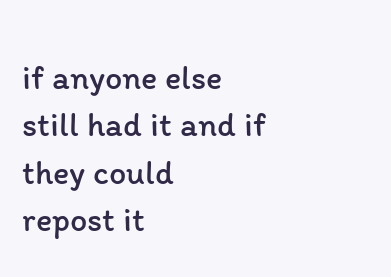if anyone else still had it and if they could repost it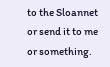to the Sloannet
or send it to me or something.